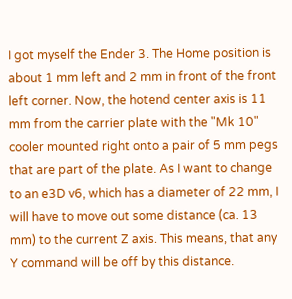I got myself the Ender 3. The Home position is about 1 mm left and 2 mm in front of the front left corner. Now, the hotend center axis is 11 mm from the carrier plate with the "Mk 10" cooler mounted right onto a pair of 5 mm pegs that are part of the plate. As I want to change to an e3D v6, which has a diameter of 22 mm, I will have to move out some distance (ca. 13 mm) to the current Z axis. This means, that any Y command will be off by this distance.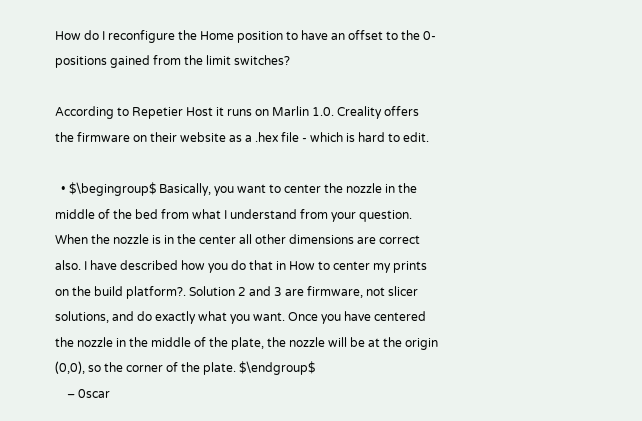How do I reconfigure the Home position to have an offset to the 0-positions gained from the limit switches?

According to Repetier Host it runs on Marlin 1.0. Creality offers the firmware on their website as a .hex file - which is hard to edit.

  • $\begingroup$ Basically, you want to center the nozzle in the middle of the bed from what I understand from your question. When the nozzle is in the center all other dimensions are correct also. I have described how you do that in How to center my prints on the build platform?. Solution 2 and 3 are firmware, not slicer solutions, and do exactly what you want. Once you have centered the nozzle in the middle of the plate, the nozzle will be at the origin (0,0), so the corner of the plate. $\endgroup$
    – 0scar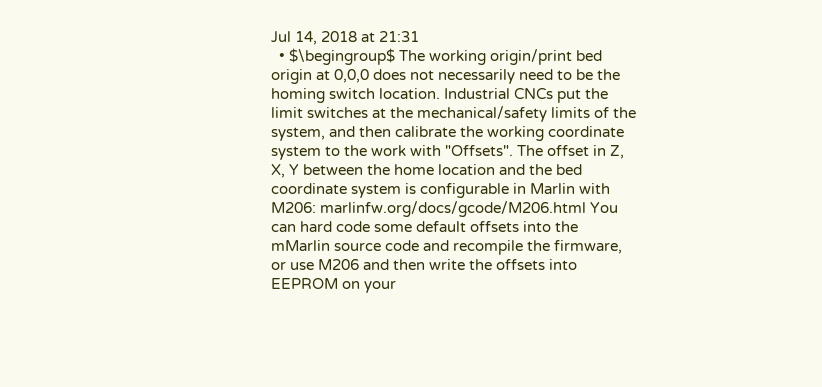Jul 14, 2018 at 21:31
  • $\begingroup$ The working origin/print bed origin at 0,0,0 does not necessarily need to be the homing switch location. Industrial CNCs put the limit switches at the mechanical/safety limits of the system, and then calibrate the working coordinate system to the work with "Offsets". The offset in Z, X, Y between the home location and the bed coordinate system is configurable in Marlin with M206: marlinfw.org/docs/gcode/M206.html You can hard code some default offsets into the mMarlin source code and recompile the firmware, or use M206 and then write the offsets into EEPROM on your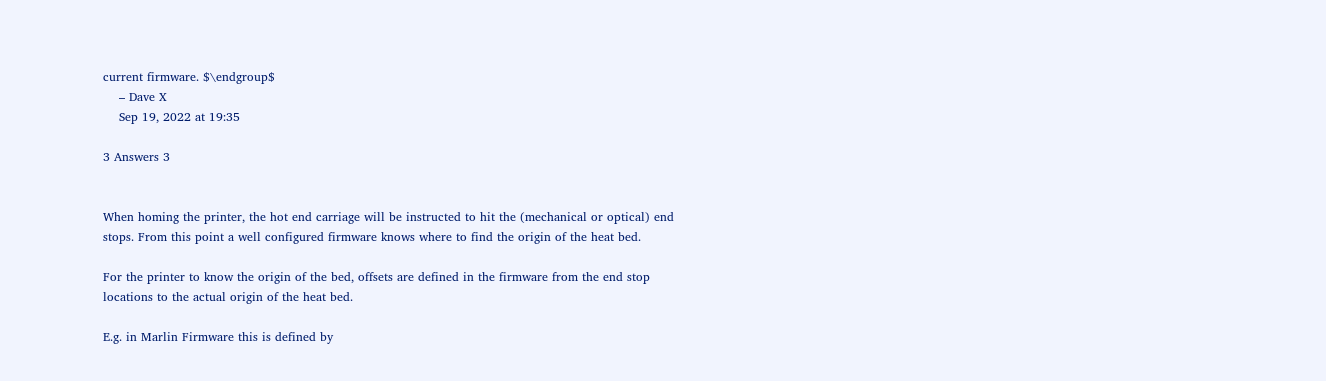current firmware. $\endgroup$
    – Dave X
    Sep 19, 2022 at 19:35

3 Answers 3


When homing the printer, the hot end carriage will be instructed to hit the (mechanical or optical) end stops. From this point a well configured firmware knows where to find the origin of the heat bed.

For the printer to know the origin of the bed, offsets are defined in the firmware from the end stop locations to the actual origin of the heat bed.

E.g. in Marlin Firmware this is defined by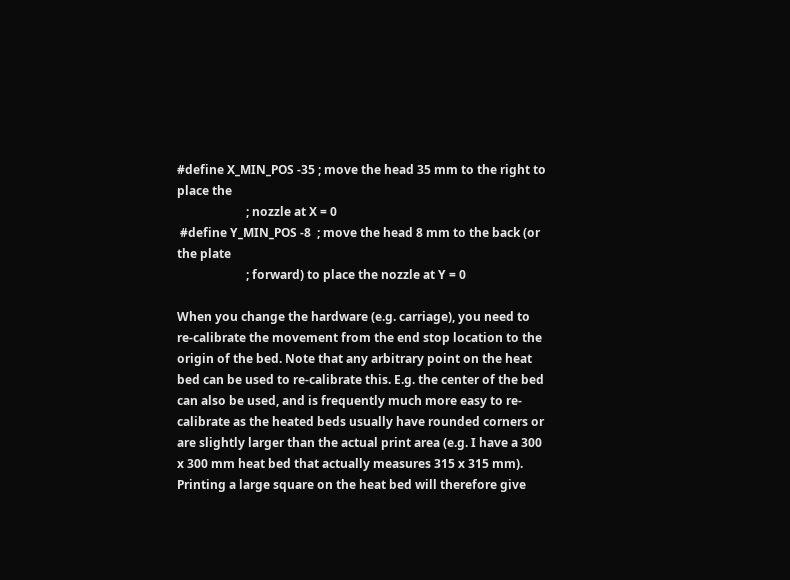#define X_MIN_POS -35 ; move the head 35 mm to the right to place the
                       ; nozzle at X = 0
 #define Y_MIN_POS -8  ; move the head 8 mm to the back (or the plate
                       ; forward) to place the nozzle at Y = 0

When you change the hardware (e.g. carriage), you need to re-calibrate the movement from the end stop location to the origin of the bed. Note that any arbitrary point on the heat bed can be used to re-calibrate this. E.g. the center of the bed can also be used, and is frequently much more easy to re-calibrate as the heated beds usually have rounded corners or are slightly larger than the actual print area (e.g. I have a 300 x 300 mm heat bed that actually measures 315 x 315 mm). Printing a large square on the heat bed will therefore give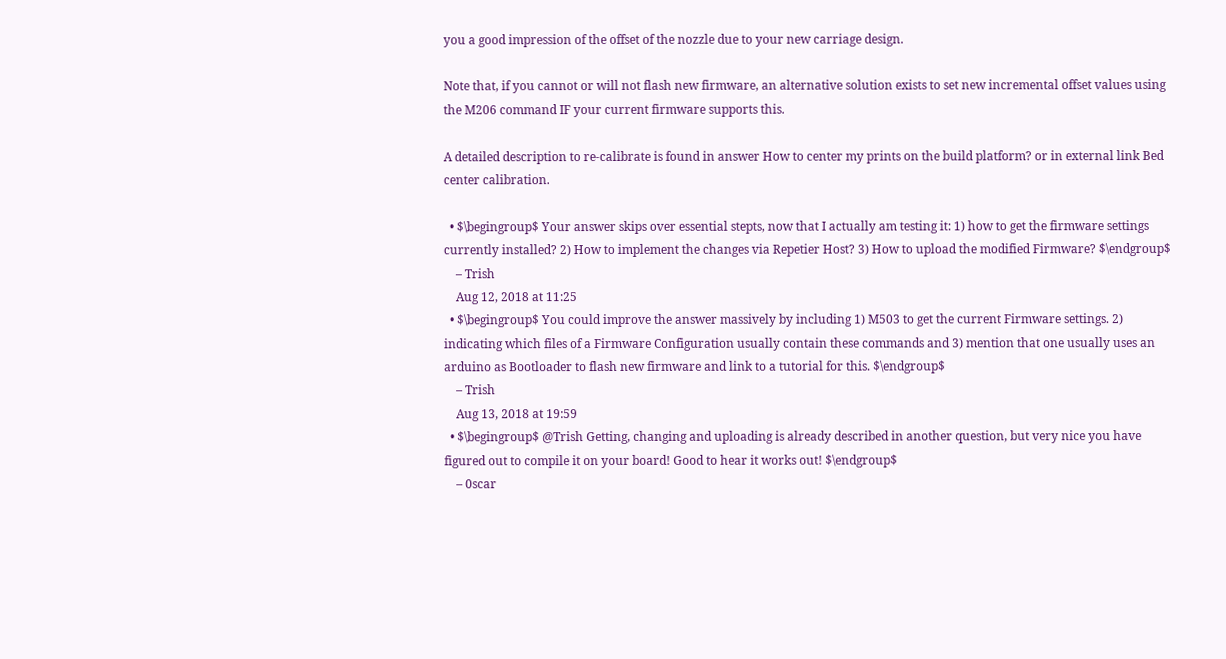you a good impression of the offset of the nozzle due to your new carriage design.

Note that, if you cannot or will not flash new firmware, an alternative solution exists to set new incremental offset values using the M206 command IF your current firmware supports this.

A detailed description to re-calibrate is found in answer How to center my prints on the build platform? or in external link Bed center calibration.

  • $\begingroup$ Your answer skips over essential stepts, now that I actually am testing it: 1) how to get the firmware settings currently installed? 2) How to implement the changes via Repetier Host? 3) How to upload the modified Firmware? $\endgroup$
    – Trish
    Aug 12, 2018 at 11:25
  • $\begingroup$ You could improve the answer massively by including 1) M503 to get the current Firmware settings. 2) indicating which files of a Firmware Configuration usually contain these commands and 3) mention that one usually uses an arduino as Bootloader to flash new firmware and link to a tutorial for this. $\endgroup$
    – Trish
    Aug 13, 2018 at 19:59
  • $\begingroup$ @Trish Getting, changing and uploading is already described in another question, but very nice you have figured out to compile it on your board! Good to hear it works out! $\endgroup$
    – 0scar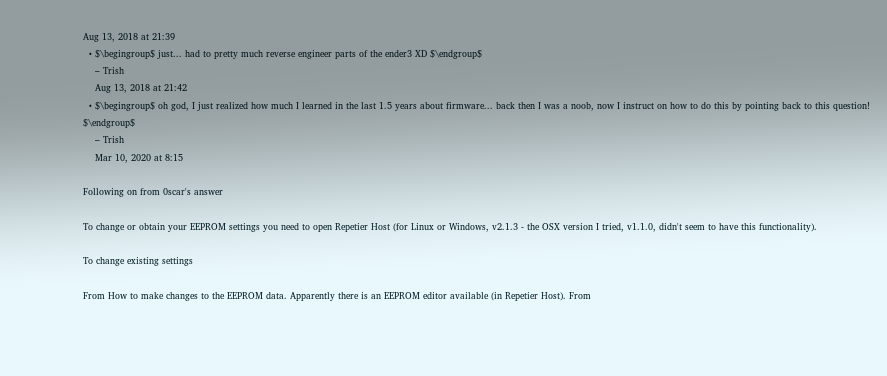Aug 13, 2018 at 21:39
  • $\begingroup$ just... had to pretty much reverse engineer parts of the ender3 XD $\endgroup$
    – Trish
    Aug 13, 2018 at 21:42
  • $\begingroup$ oh god, I just realized how much I learned in the last 1.5 years about firmware... back then I was a noob, now I instruct on how to do this by pointing back to this question! $\endgroup$
    – Trish
    Mar 10, 2020 at 8:15

Following on from 0scar's answer

To change or obtain your EEPROM settings you need to open Repetier Host (for Linux or Windows, v2.1.3 - the OSX version I tried, v1.1.0, didn't seem to have this functionality).

To change existing settings

From How to make changes to the EEPROM data. Apparently there is an EEPROM editor available (in Repetier Host). From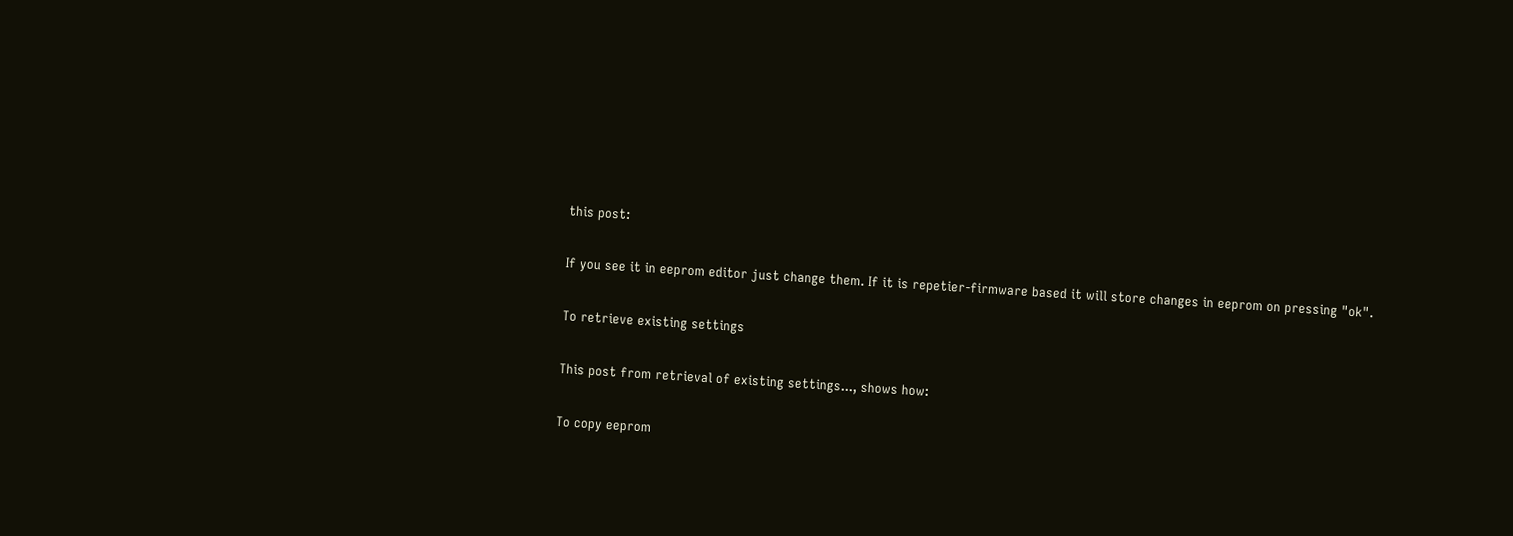this post:

If you see it in eeprom editor just change them. If it is repetier-firmware based it will store changes in eeprom on pressing "ok".

To retrieve existing settings

This post from retrieval of existing settings..., shows how:

To copy eeprom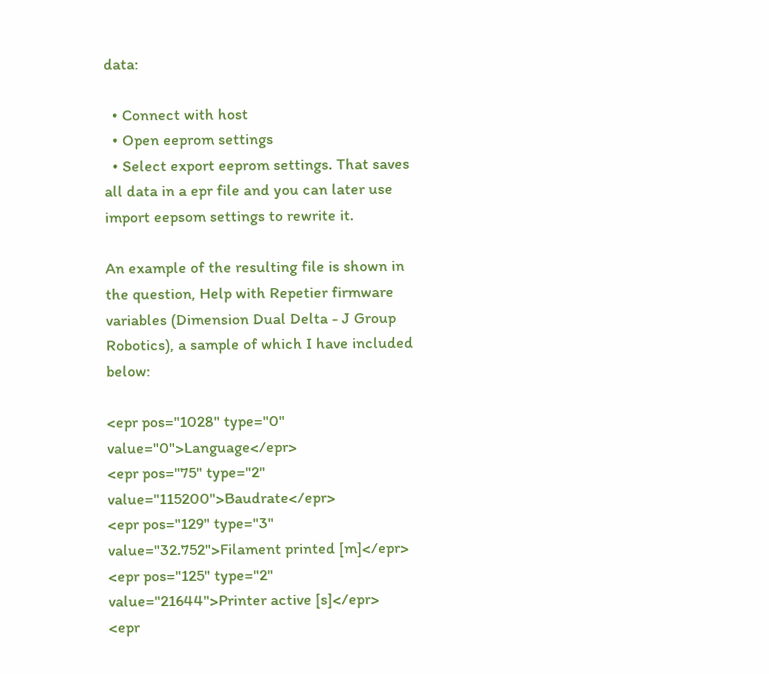data:

  • Connect with host
  • Open eeprom settings
  • Select export eeprom settings. That saves all data in a epr file and you can later use import eepsom settings to rewrite it.

An example of the resulting file is shown in the question, Help with Repetier firmware variables (Dimension Dual Delta - J Group Robotics), a sample of which I have included below:

<epr pos="1028" type="0" value="0">Language</epr>
<epr pos="75" type="2" value="115200">Baudrate</epr>
<epr pos="129" type="3" value="32.752">Filament printed [m]</epr>
<epr pos="125" type="2" value="21644">Printer active [s]</epr>
<epr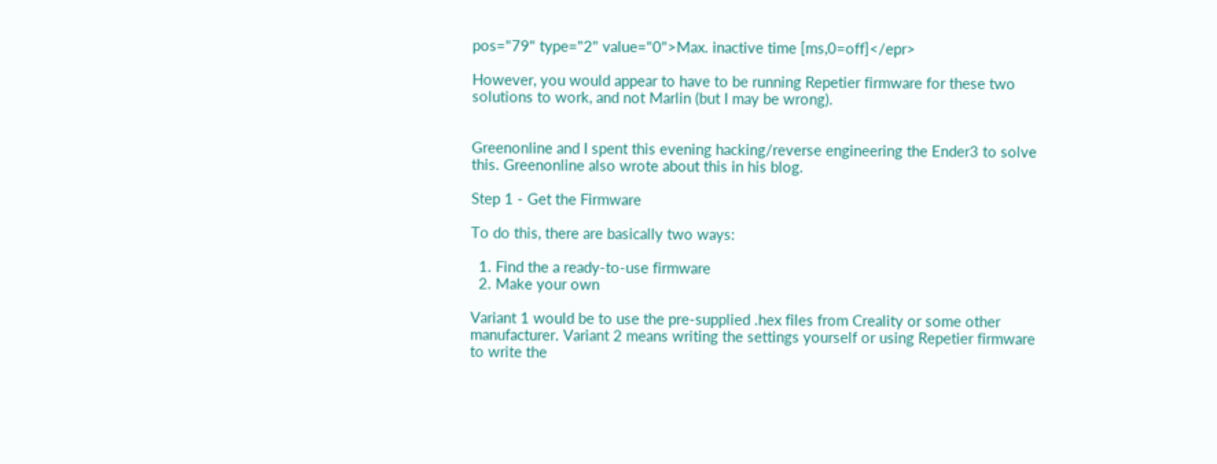pos="79" type="2" value="0">Max. inactive time [ms,0=off]</epr>

However, you would appear to have to be running Repetier firmware for these two solutions to work, and not Marlin (but I may be wrong).


Greenonline and I spent this evening hacking/reverse engineering the Ender3 to solve this. Greenonline also wrote about this in his blog.

Step 1 - Get the Firmware

To do this, there are basically two ways:

  1. Find the a ready-to-use firmware
  2. Make your own

Variant 1 would be to use the pre-supplied .hex files from Creality or some other manufacturer. Variant 2 means writing the settings yourself or using Repetier firmware to write the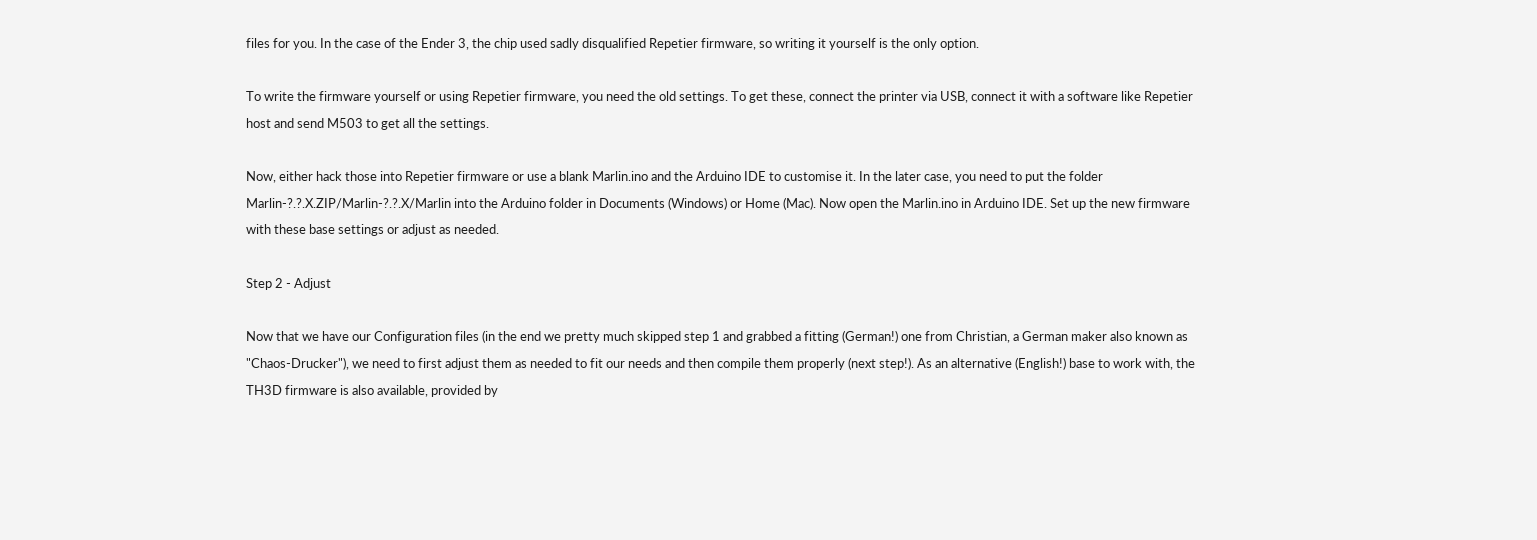files for you. In the case of the Ender 3, the chip used sadly disqualified Repetier firmware, so writing it yourself is the only option.

To write the firmware yourself or using Repetier firmware, you need the old settings. To get these, connect the printer via USB, connect it with a software like Repetier host and send M503 to get all the settings.

Now, either hack those into Repetier firmware or use a blank Marlin.ino and the Arduino IDE to customise it. In the later case, you need to put the folder Marlin-?.?.X.ZIP/Marlin-?.?.X/Marlin into the Arduino folder in Documents (Windows) or Home (Mac). Now open the Marlin.ino in Arduino IDE. Set up the new firmware with these base settings or adjust as needed.

Step 2 - Adjust

Now that we have our Configuration files (in the end we pretty much skipped step 1 and grabbed a fitting (German!) one from Christian, a German maker also known as "Chaos-Drucker"), we need to first adjust them as needed to fit our needs and then compile them properly (next step!). As an alternative (English!) base to work with, the TH3D firmware is also available, provided by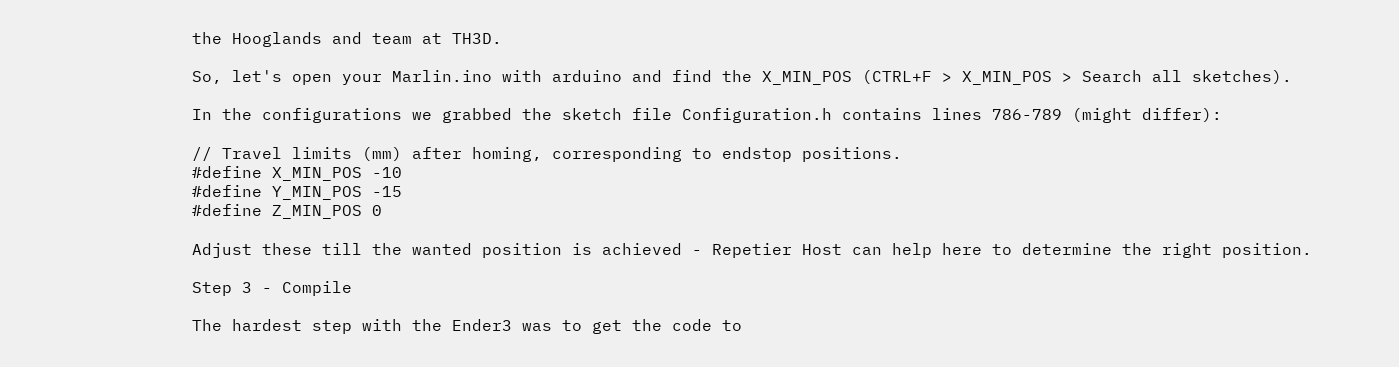the Hooglands and team at TH3D.

So, let's open your Marlin.ino with arduino and find the X_MIN_POS (CTRL+F > X_MIN_POS > Search all sketches).

In the configurations we grabbed the sketch file Configuration.h contains lines 786-789 (might differ):

// Travel limits (mm) after homing, corresponding to endstop positions.
#define X_MIN_POS -10
#define Y_MIN_POS -15
#define Z_MIN_POS 0

Adjust these till the wanted position is achieved - Repetier Host can help here to determine the right position.

Step 3 - Compile

The hardest step with the Ender3 was to get the code to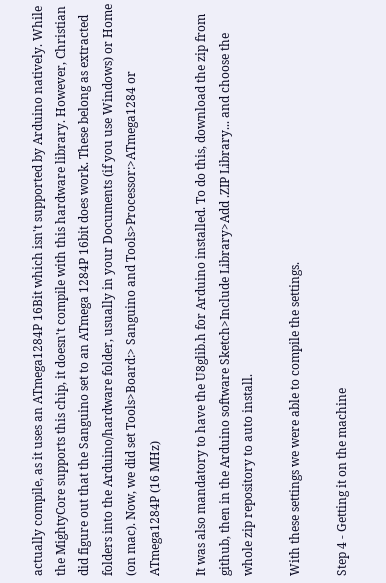actually compile, as it uses an ATmega1284P 16Bit which isn't supported by Arduino natively. While the MightyCore supports this chip, it doesn't compile with this hardware library. However, Christian did figure out that the Sanguino set to an ATmega 1284P 16bit does work. These belong as extracted folders into the Arduino/hardware folder, usually in your Documents (if you use Windows) or Home (on mac). Now, we did set Tools>Board:> Sanguino and Tools>Processor:>ATmega1284 or ATmega1284P (16 MHz)

It was also mandatory to have the U8glib.h for Arduino installed. To do this, download the zip from github, then in the Arduino software Sketch>Include Library>Add .ZIP Library... and choose the whole zip repository to auto install.

With these settings we were able to compile the settings.

Step 4 - Getting it on the machine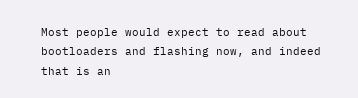Most people would expect to read about bootloaders and flashing now, and indeed that is an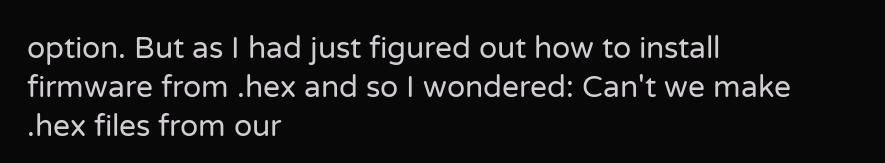option. But as I had just figured out how to install firmware from .hex and so I wondered: Can't we make .hex files from our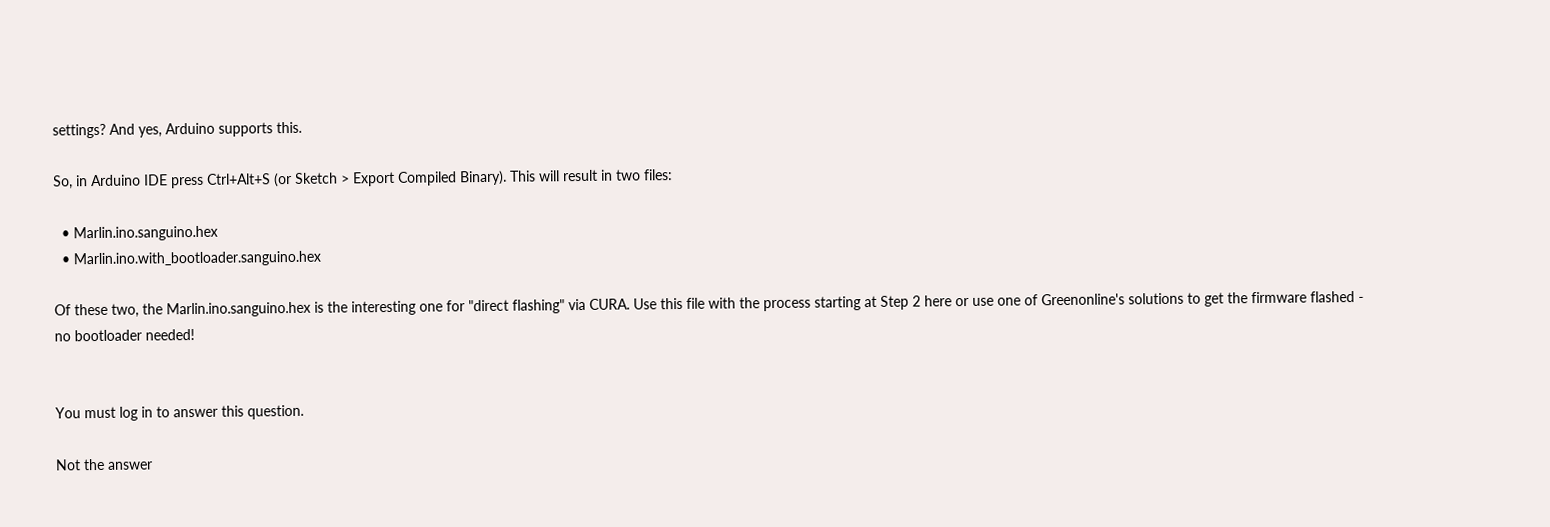settings? And yes, Arduino supports this.

So, in Arduino IDE press Ctrl+Alt+S (or Sketch > Export Compiled Binary). This will result in two files:

  • Marlin.ino.sanguino.hex
  • Marlin.ino.with_bootloader.sanguino.hex

Of these two, the Marlin.ino.sanguino.hex is the interesting one for "direct flashing" via CURA. Use this file with the process starting at Step 2 here or use one of Greenonline's solutions to get the firmware flashed - no bootloader needed!


You must log in to answer this question.

Not the answer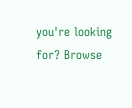you're looking for? Browse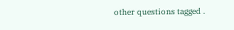other questions tagged .